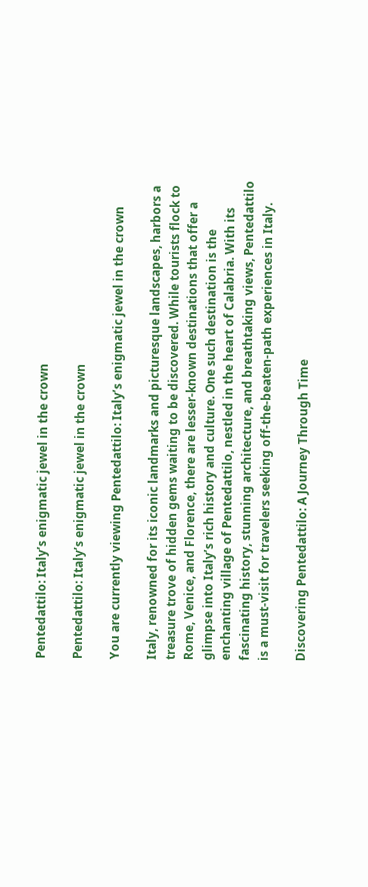Pentedattilo: Italy’s enigmatic jewel in the crown

Pentedattilo: Italy’s enigmatic jewel in the crown

You are currently viewing Pentedattilo: Italy’s enigmatic jewel in the crown

Italy, renowned for its iconic landmarks and picturesque landscapes, harbors a treasure trove of hidden gems waiting to be discovered. While tourists flock to Rome, Venice, and Florence, there are lesser-known destinations that offer a glimpse into Italy’s rich history and culture. One such destination is the enchanting village of Pentedattilo, nestled in the heart of Calabria. With its fascinating history, stunning architecture, and breathtaking views, Pentedattilo is a must-visit for travelers seeking off-the-beaten-path experiences in Italy.

Discovering Pentedattilo: A Journey Through Time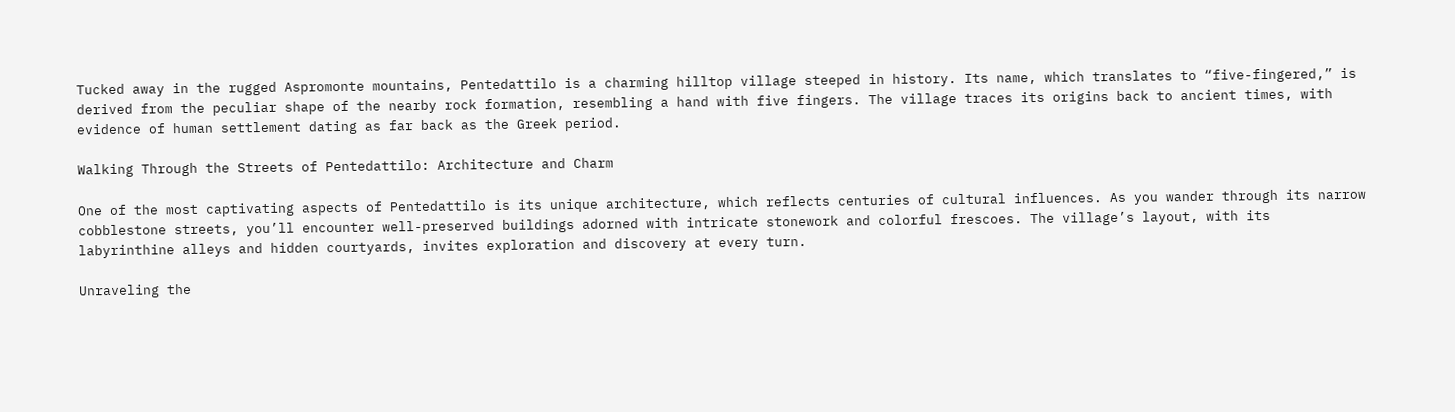Tucked away in the rugged Aspromonte mountains, Pentedattilo is a charming hilltop village steeped in history. Its name, which translates to “five-fingered,” is derived from the peculiar shape of the nearby rock formation, resembling a hand with five fingers. The village traces its origins back to ancient times, with evidence of human settlement dating as far back as the Greek period.

Walking Through the Streets of Pentedattilo: Architecture and Charm

One of the most captivating aspects of Pentedattilo is its unique architecture, which reflects centuries of cultural influences. As you wander through its narrow cobblestone streets, you’ll encounter well-preserved buildings adorned with intricate stonework and colorful frescoes. The village’s layout, with its labyrinthine alleys and hidden courtyards, invites exploration and discovery at every turn.

Unraveling the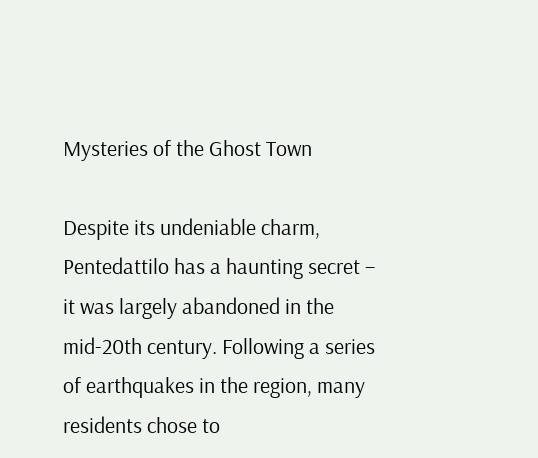Mysteries of the Ghost Town

Despite its undeniable charm, Pentedattilo has a haunting secret – it was largely abandoned in the mid-20th century. Following a series of earthquakes in the region, many residents chose to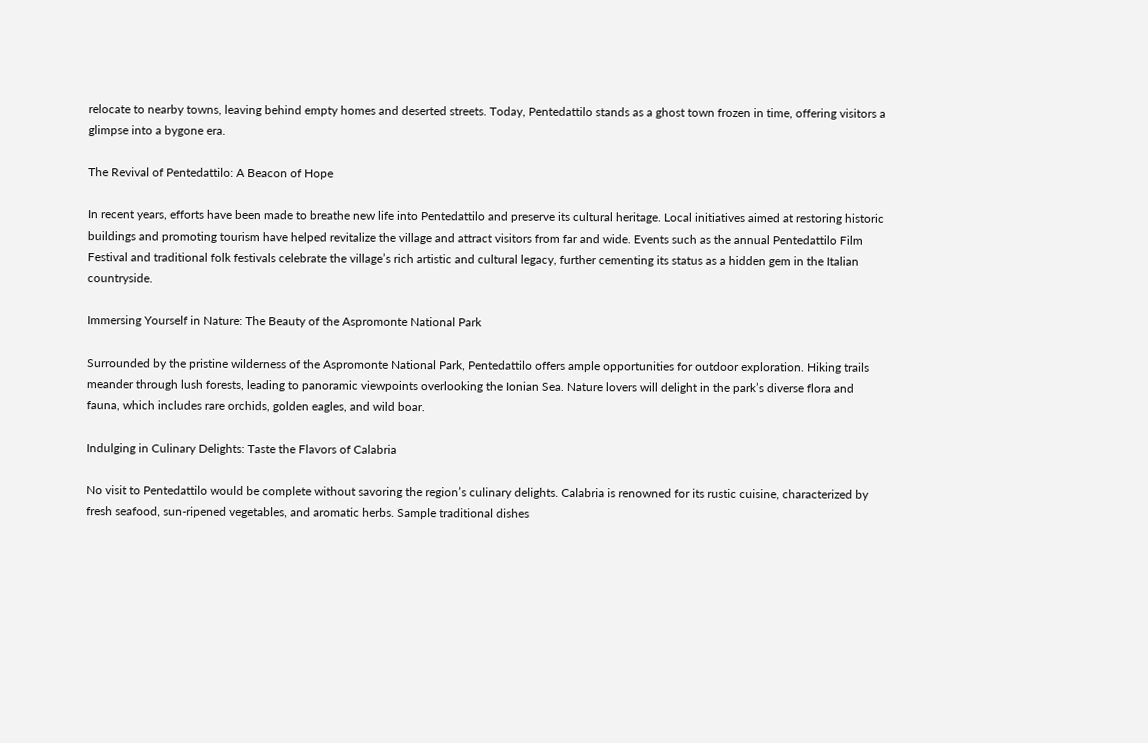relocate to nearby towns, leaving behind empty homes and deserted streets. Today, Pentedattilo stands as a ghost town frozen in time, offering visitors a glimpse into a bygone era.

The Revival of Pentedattilo: A Beacon of Hope

In recent years, efforts have been made to breathe new life into Pentedattilo and preserve its cultural heritage. Local initiatives aimed at restoring historic buildings and promoting tourism have helped revitalize the village and attract visitors from far and wide. Events such as the annual Pentedattilo Film Festival and traditional folk festivals celebrate the village’s rich artistic and cultural legacy, further cementing its status as a hidden gem in the Italian countryside.

Immersing Yourself in Nature: The Beauty of the Aspromonte National Park

Surrounded by the pristine wilderness of the Aspromonte National Park, Pentedattilo offers ample opportunities for outdoor exploration. Hiking trails meander through lush forests, leading to panoramic viewpoints overlooking the Ionian Sea. Nature lovers will delight in the park’s diverse flora and fauna, which includes rare orchids, golden eagles, and wild boar.

Indulging in Culinary Delights: Taste the Flavors of Calabria

No visit to Pentedattilo would be complete without savoring the region’s culinary delights. Calabria is renowned for its rustic cuisine, characterized by fresh seafood, sun-ripened vegetables, and aromatic herbs. Sample traditional dishes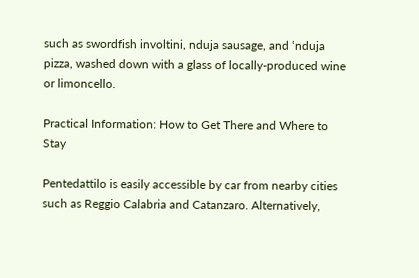such as swordfish involtini, nduja sausage, and ‘nduja pizza, washed down with a glass of locally-produced wine or limoncello.

Practical Information: How to Get There and Where to Stay

Pentedattilo is easily accessible by car from nearby cities such as Reggio Calabria and Catanzaro. Alternatively,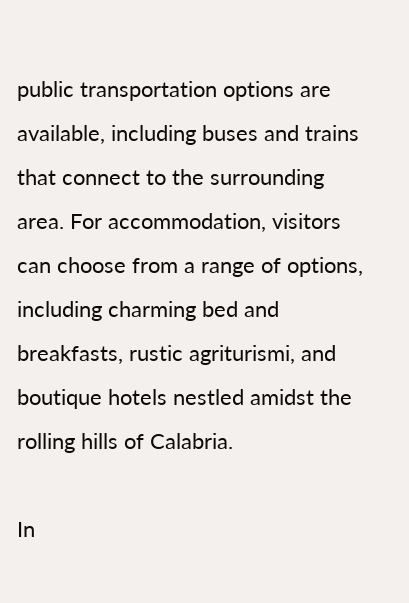public transportation options are available, including buses and trains that connect to the surrounding area. For accommodation, visitors can choose from a range of options, including charming bed and breakfasts, rustic agriturismi, and boutique hotels nestled amidst the rolling hills of Calabria.

In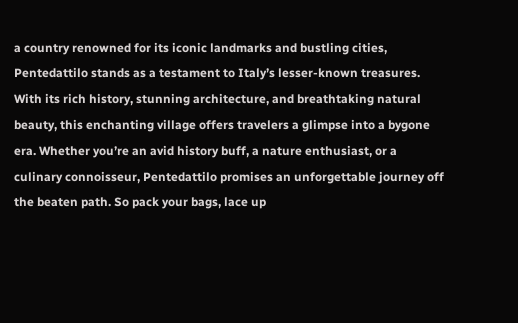a country renowned for its iconic landmarks and bustling cities, Pentedattilo stands as a testament to Italy’s lesser-known treasures. With its rich history, stunning architecture, and breathtaking natural beauty, this enchanting village offers travelers a glimpse into a bygone era. Whether you’re an avid history buff, a nature enthusiast, or a culinary connoisseur, Pentedattilo promises an unforgettable journey off the beaten path. So pack your bags, lace up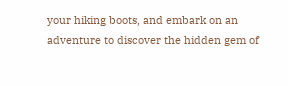your hiking boots, and embark on an adventure to discover the hidden gem of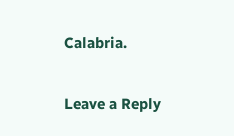Calabria.

Leave a Reply